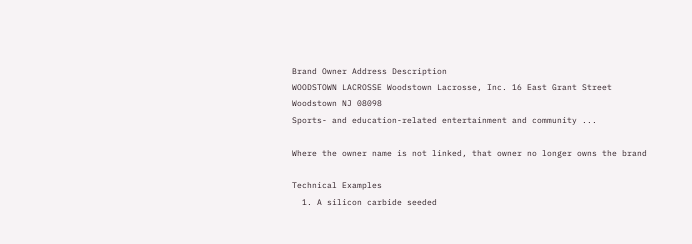Brand Owner Address Description
WOODSTOWN LACROSSE Woodstown Lacrosse, Inc. 16 East Grant Street
Woodstown NJ 08098
Sports- and education-related entertainment and community ...

Where the owner name is not linked, that owner no longer owns the brand

Technical Examples
  1. A silicon carbide seeded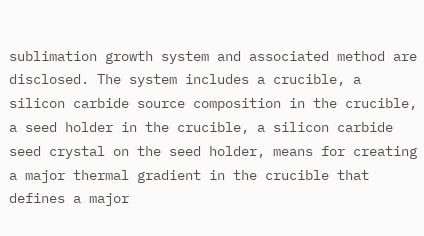sublimation growth system and associated method are disclosed. The system includes a crucible, a silicon carbide source composition in the crucible, a seed holder in the crucible, a silicon carbide seed crystal on the seed holder, means for creating a major thermal gradient in the crucible that defines a major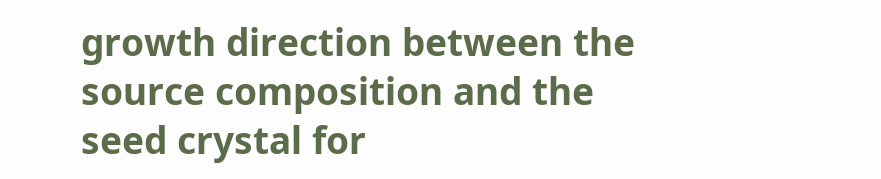growth direction between the source composition and the seed crystal for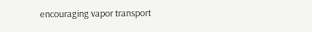encouraging vapor transport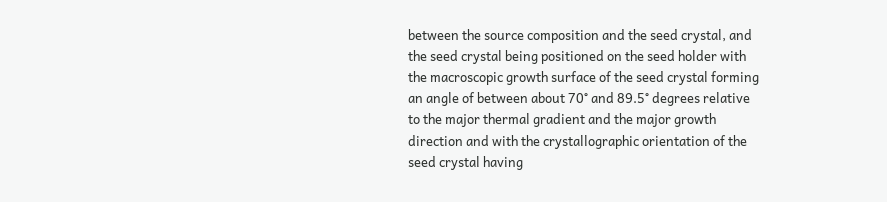between the source composition and the seed crystal, and the seed crystal being positioned on the seed holder with the macroscopic growth surface of the seed crystal forming an angle of between about 70° and 89.5° degrees relative to the major thermal gradient and the major growth direction and with the crystallographic orientation of the seed crystal having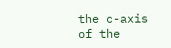the c-axis of the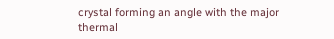crystal forming an angle with the major thermal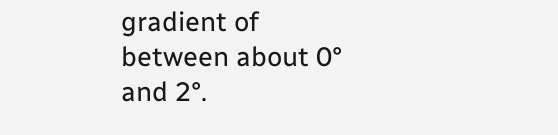gradient of between about 0° and 2°.